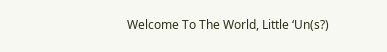Welcome To The World, Little ‘Un(s?)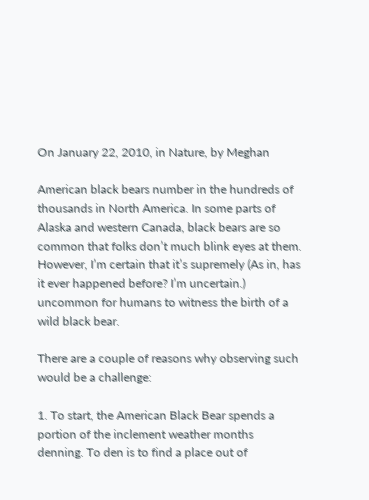On January 22, 2010, in Nature, by Meghan

American black bears number in the hundreds of thousands in North America. In some parts of Alaska and western Canada, black bears are so common that folks don’t much blink eyes at them. However, I’m certain that it’s supremely (As in, has it ever happened before? I’m uncertain.) uncommon for humans to witness the birth of a wild black bear.

There are a couple of reasons why observing such would be a challenge:

1. To start, the American Black Bear spends a portion of the inclement weather months denning. To den is to find a place out of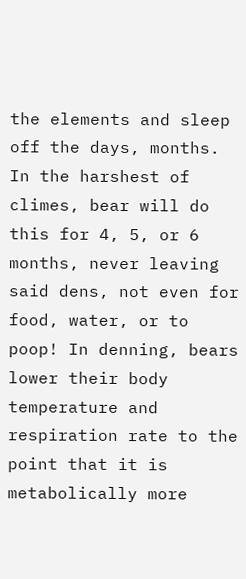the elements and sleep off the days, months. In the harshest of climes, bear will do this for 4, 5, or 6 months, never leaving said dens, not even for food, water, or to poop! In denning, bears lower their body temperature and respiration rate to the point that it is metabolically more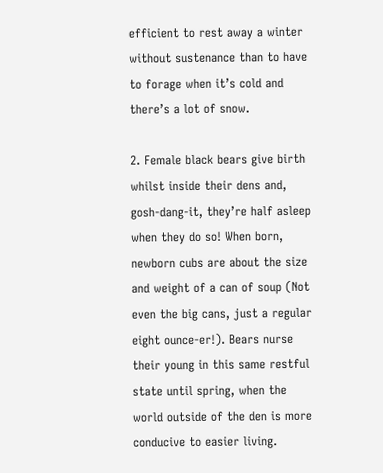efficient to rest away a winter without sustenance than to have to forage when it’s cold and there’s a lot of snow.

2. Female black bears give birth whilst inside their dens and, gosh-dang-it, they’re half asleep when they do so! When born, newborn cubs are about the size and weight of a can of soup (Not even the big cans, just a regular eight ounce-er!). Bears nurse their young in this same restful state until spring, when the world outside of the den is more conducive to easier living.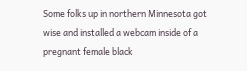Some folks up in northern Minnesota got wise and installed a webcam inside of a pregnant female black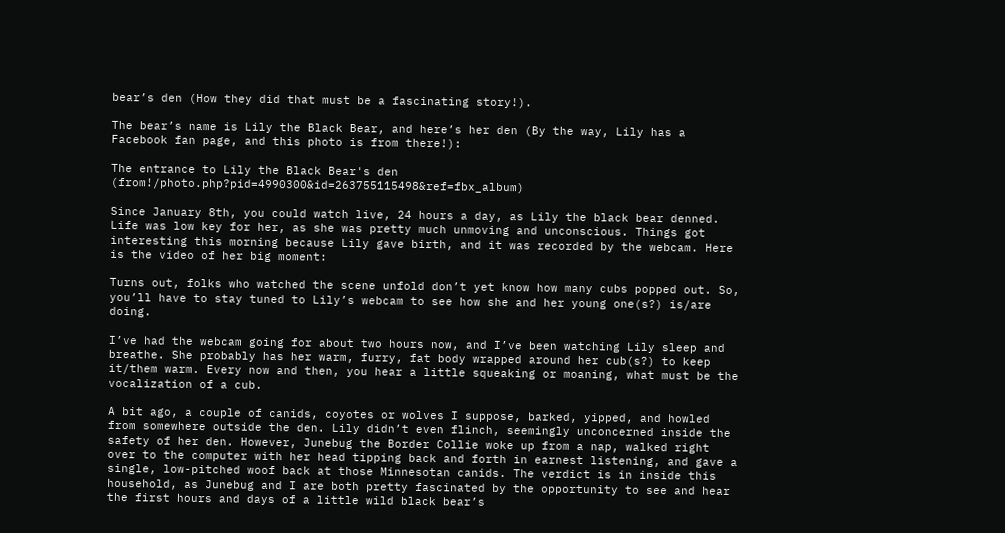bear’s den (How they did that must be a fascinating story!).

The bear’s name is Lily the Black Bear, and here’s her den (By the way, Lily has a Facebook fan page, and this photo is from there!):

The entrance to Lily the Black Bear's den (from!/photo.php?pid=4990300&id=263755115498&ref=fbx_album)

Since January 8th, you could watch live, 24 hours a day, as Lily the black bear denned. Life was low key for her, as she was pretty much unmoving and unconscious. Things got interesting this morning because Lily gave birth, and it was recorded by the webcam. Here is the video of her big moment:

Turns out, folks who watched the scene unfold don’t yet know how many cubs popped out. So, you’ll have to stay tuned to Lily’s webcam to see how she and her young one(s?) is/are doing.

I’ve had the webcam going for about two hours now, and I’ve been watching Lily sleep and breathe. She probably has her warm, furry, fat body wrapped around her cub(s?) to keep it/them warm. Every now and then, you hear a little squeaking or moaning, what must be the vocalization of a cub.

A bit ago, a couple of canids, coyotes or wolves I suppose, barked, yipped, and howled from somewhere outside the den. Lily didn’t even flinch, seemingly unconcerned inside the safety of her den. However, Junebug the Border Collie woke up from a nap, walked right over to the computer with her head tipping back and forth in earnest listening, and gave a single, low-pitched woof back at those Minnesotan canids. The verdict is in inside this household, as Junebug and I are both pretty fascinated by the opportunity to see and hear the first hours and days of a little wild black bear’s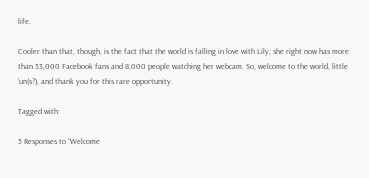life.

Cooler than that, though, is the fact that the world is falling in love with Lily; she right now has more than 53,000 Facebook fans and 8,000 people watching her webcam. So, welcome to the world, little ‘un(s?), and thank you for this rare opportunity.

Tagged with:

5 Responses to “Welcome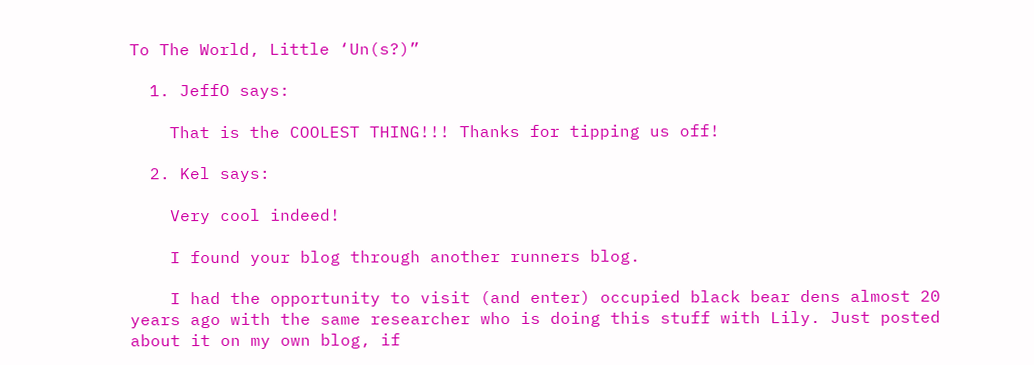To The World, Little ‘Un(s?)”

  1. JeffO says:

    That is the COOLEST THING!!! Thanks for tipping us off!

  2. Kel says:

    Very cool indeed!

    I found your blog through another runners blog.

    I had the opportunity to visit (and enter) occupied black bear dens almost 20 years ago with the same researcher who is doing this stuff with Lily. Just posted about it on my own blog, if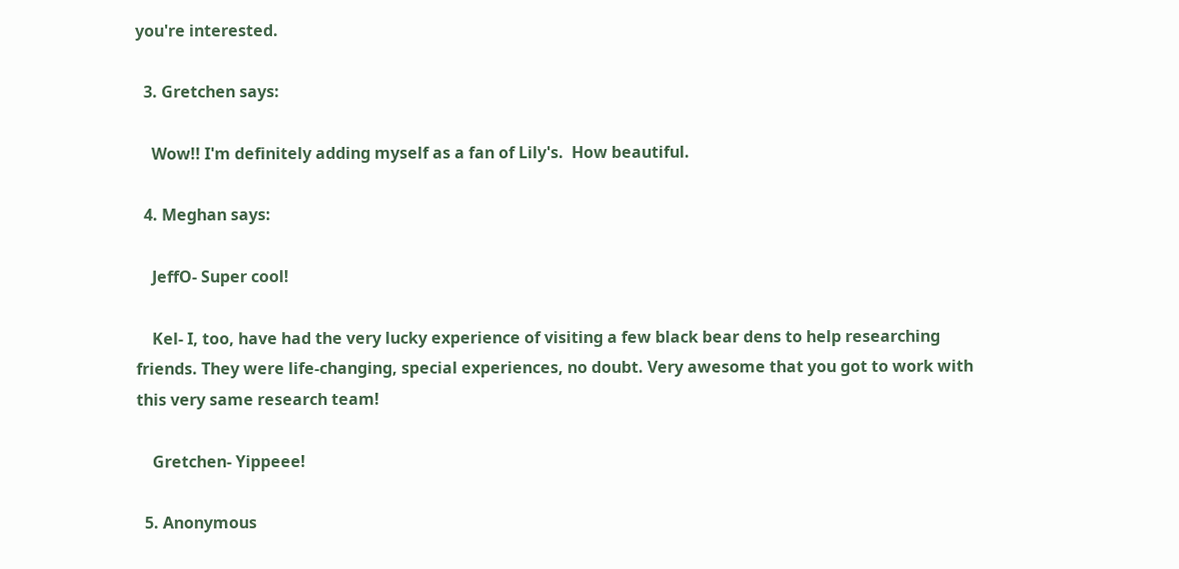you're interested.

  3. Gretchen says:

    Wow!! I'm definitely adding myself as a fan of Lily's.  How beautiful.

  4. Meghan says:

    JeffO- Super cool!

    Kel- I, too, have had the very lucky experience of visiting a few black bear dens to help researching friends. They were life-changing, special experiences, no doubt. Very awesome that you got to work with this very same research team!

    Gretchen- Yippeee!

  5. Anonymous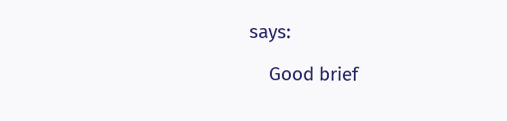says:

    Good brief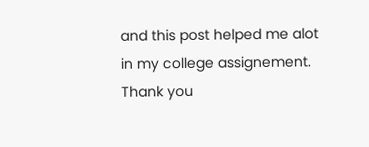and this post helped me alot in my college assignement. Thank you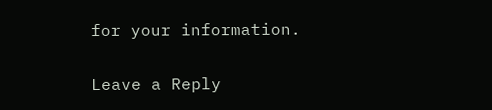for your information.

Leave a Reply